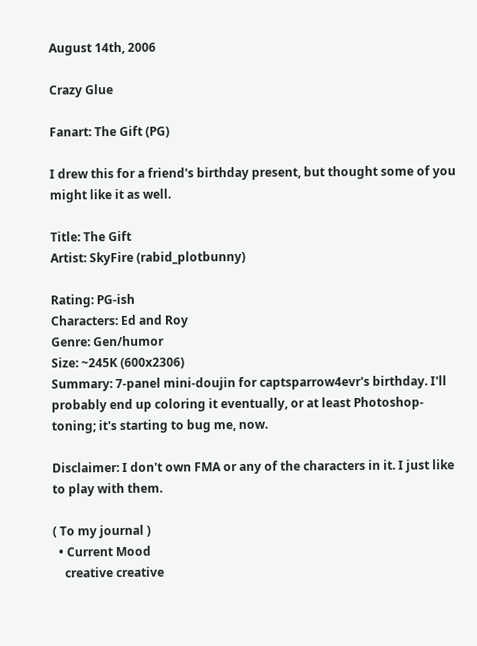August 14th, 2006

Crazy Glue

Fanart: The Gift (PG)

I drew this for a friend's birthday present, but thought some of you might like it as well.

Title: The Gift
Artist: SkyFire (rabid_plotbunny)

Rating: PG-ish
Characters: Ed and Roy
Genre: Gen/humor
Size: ~245K (600x2306)
Summary: 7-panel mini-doujin for captsparrow4evr's birthday. I'll probably end up coloring it eventually, or at least Photoshop-toning; it's starting to bug me, now.

Disclaimer: I don't own FMA or any of the characters in it. I just like to play with them.

( To my journal )
  • Current Mood
    creative creative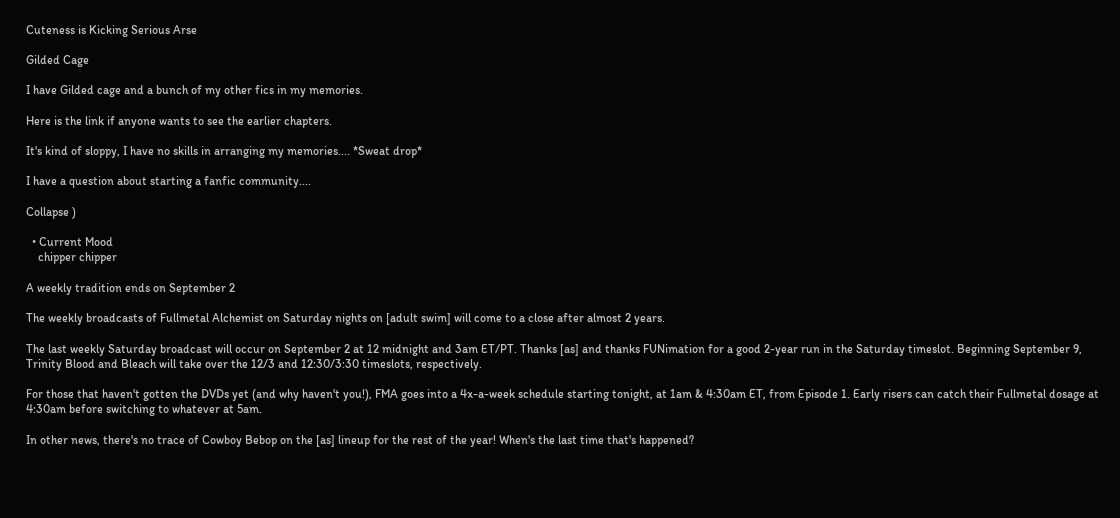Cuteness is Kicking Serious Arse

Gilded Cage

I have Gilded cage and a bunch of my other fics in my memories.

Here is the link if anyone wants to see the earlier chapters.

It's kind of sloppy, I have no skills in arranging my memories.... *Sweat drop*

I have a question about starting a fanfic community....

Collapse )

  • Current Mood
    chipper chipper

A weekly tradition ends on September 2

The weekly broadcasts of Fullmetal Alchemist on Saturday nights on [adult swim] will come to a close after almost 2 years.

The last weekly Saturday broadcast will occur on September 2 at 12 midnight and 3am ET/PT. Thanks [as] and thanks FUNimation for a good 2-year run in the Saturday timeslot. Beginning September 9, Trinity Blood and Bleach will take over the 12/3 and 12:30/3:30 timeslots, respectively.

For those that haven't gotten the DVDs yet (and why haven't you!), FMA goes into a 4x-a-week schedule starting tonight, at 1am & 4:30am ET, from Episode 1. Early risers can catch their Fullmetal dosage at 4:30am before switching to whatever at 5am.

In other news, there's no trace of Cowboy Bebop on the [as] lineup for the rest of the year! When's the last time that's happened?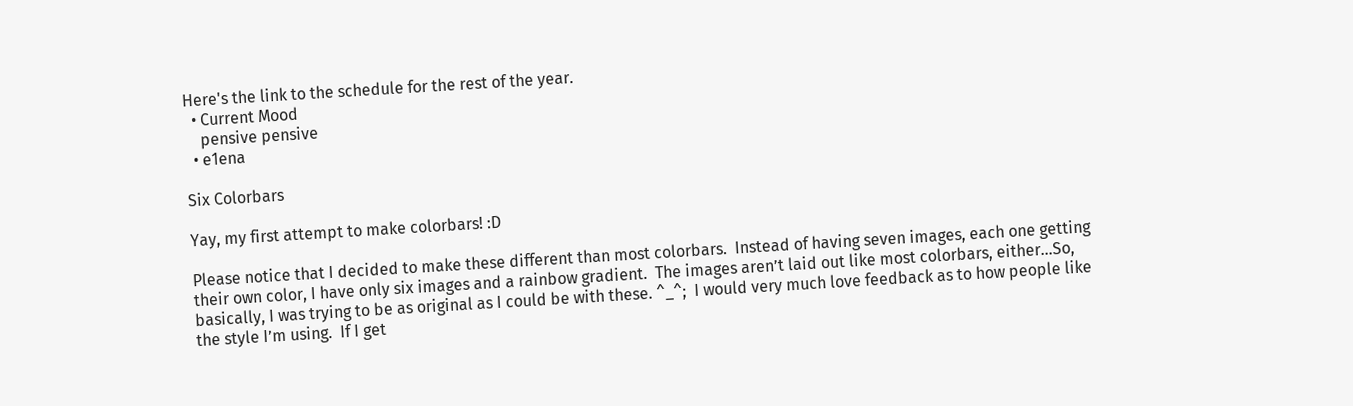Here's the link to the schedule for the rest of the year.
  • Current Mood
    pensive pensive
  • e1ena

Six Colorbars

Yay, my first attempt to make colorbars! :D

Please notice that I decided to make these different than most colorbars.  Instead of having seven images, each one getting their own color, I have only six images and a rainbow gradient.  The images aren’t laid out like most colorbars, either…So, basically, I was trying to be as original as I could be with these. ^_^;  I would very much love feedback as to how people like the style I’m using.  If I get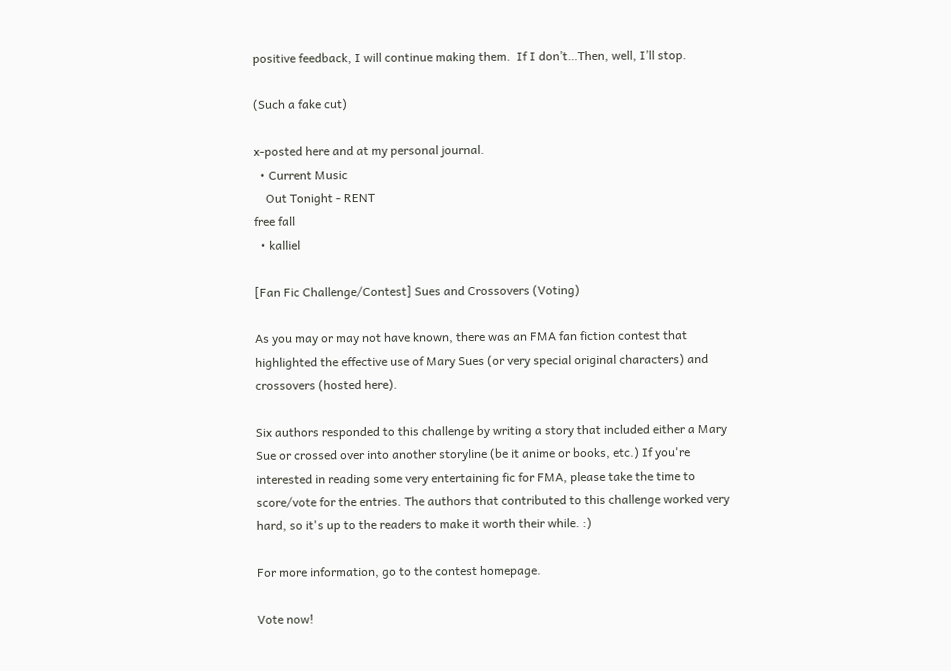positive feedback, I will continue making them.  If I don’t…Then, well, I’ll stop.

(Such a fake cut)

x-posted here and at my personal journal.
  • Current Music
    Out Tonight - RENT
free fall
  • kalliel

[Fan Fic Challenge/Contest] Sues and Crossovers (Voting)

As you may or may not have known, there was an FMA fan fiction contest that highlighted the effective use of Mary Sues (or very special original characters) and crossovers (hosted here).

Six authors responded to this challenge by writing a story that included either a Mary Sue or crossed over into another storyline (be it anime or books, etc.) If you're interested in reading some very entertaining fic for FMA, please take the time to score/vote for the entries. The authors that contributed to this challenge worked very hard, so it's up to the readers to make it worth their while. :)

For more information, go to the contest homepage.

Vote now!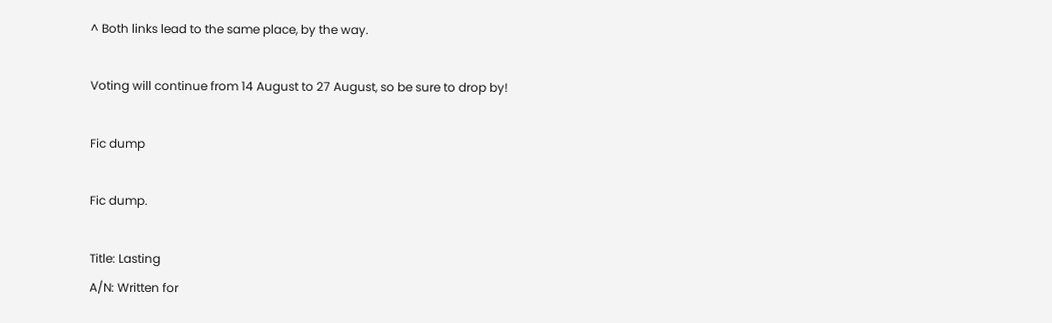^ Both links lead to the same place, by the way.

Voting will continue from 14 August to 27 August, so be sure to drop by!

Fic dump

Fic dump.

Title: Lasting
A/N: Written for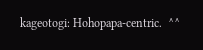kageotogi: Hohopapa-centric.  ^^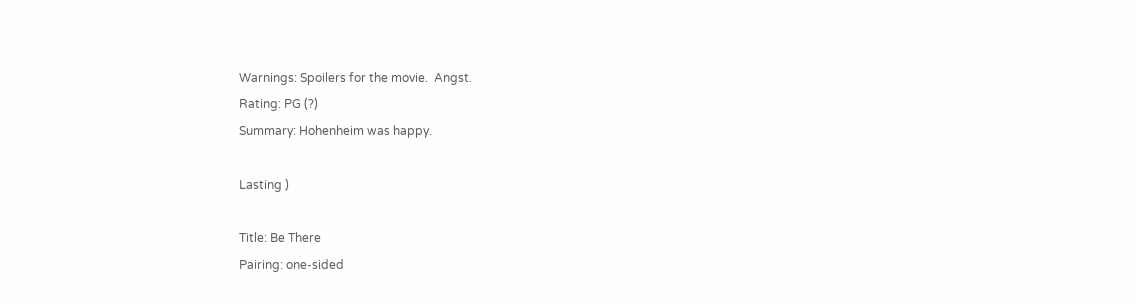Warnings: Spoilers for the movie.  Angst.
Rating: PG (?)
Summary: Hohenheim was happy.

Lasting )

Title: Be There
Pairing: one-sided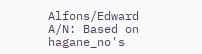Alfons/Edward
A/N: Based on hagane_no's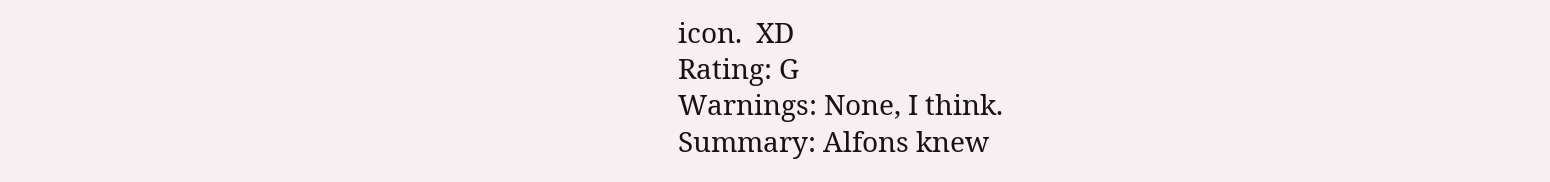icon.  XD
Rating: G
Warnings: None, I think.
Summary: Alfons knew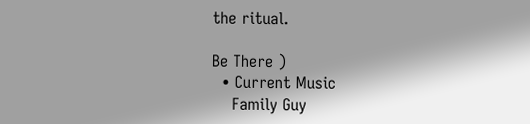the ritual.

Be There )
  • Current Music
    Family Guy